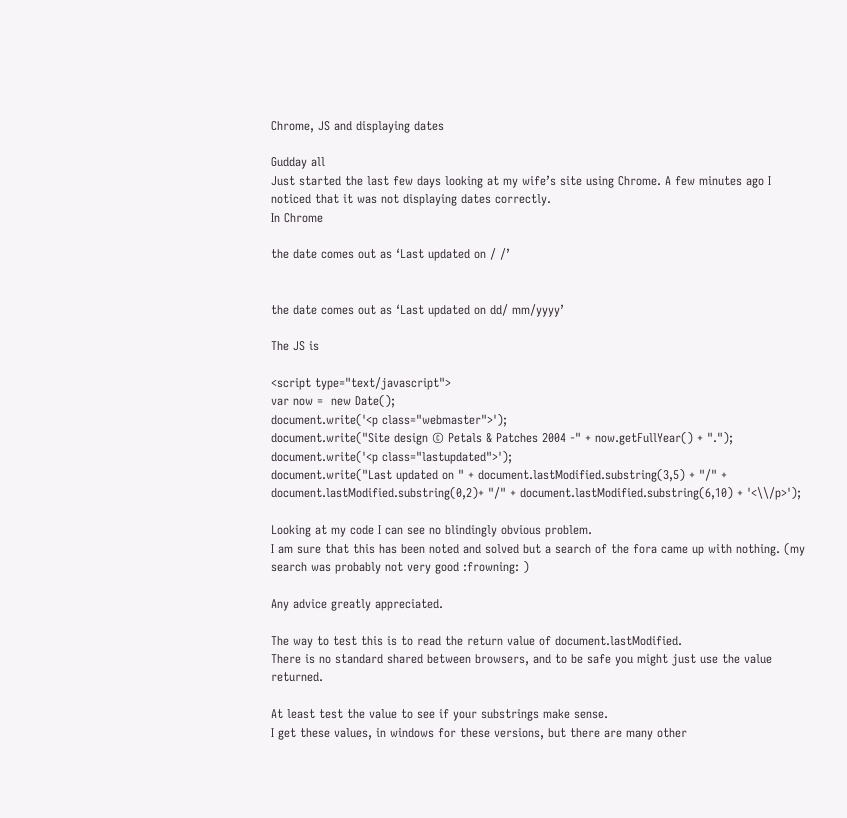Chrome, JS and displaying dates

Gudday all
Just started the last few days looking at my wife’s site using Chrome. A few minutes ago I noticed that it was not displaying dates correctly.
In Chrome

the date comes out as ‘Last updated on / /’


the date comes out as ‘Last updated on dd/ mm/yyyy’

The JS is

<script type="text/javascript">
var now =  new Date();
document.write('<p class="webmaster">');
document.write("Site design © Petals & Patches 2004 -" + now.getFullYear() + ".");
document.write('<p class="lastupdated">');
document.write("Last updated on " + document.lastModified.substring(3,5) + "/" + document.lastModified.substring(0,2)+ "/" + document.lastModified.substring(6,10) + '<\\/p>');

Looking at my code I can see no blindingly obvious problem.
I am sure that this has been noted and solved but a search of the fora came up with nothing. (my search was probably not very good :frowning: )

Any advice greatly appreciated.

The way to test this is to read the return value of document.lastModified.
There is no standard shared between browsers, and to be safe you might just use the value returned.

At least test the value to see if your substrings make sense.
I get these values, in windows for these versions, but there are many other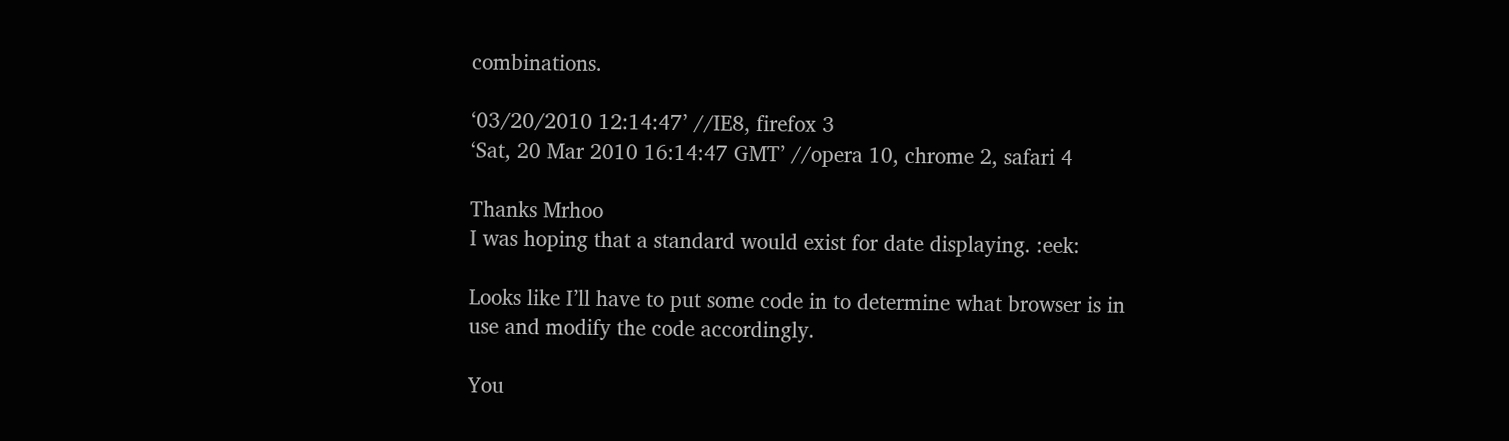combinations.

‘03/20/2010 12:14:47’ //IE8, firefox 3
‘Sat, 20 Mar 2010 16:14:47 GMT’ //opera 10, chrome 2, safari 4

Thanks Mrhoo
I was hoping that a standard would exist for date displaying. :eek:

Looks like I’ll have to put some code in to determine what browser is in use and modify the code accordingly.

You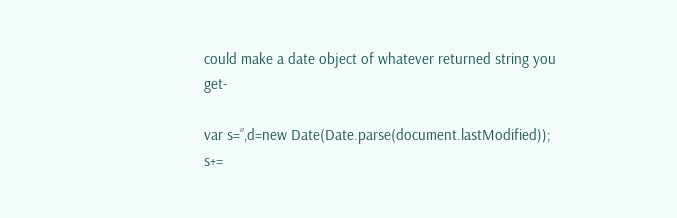could make a date object of whatever returned string you get-

var s=‘’,d=new Date(Date.parse(document.lastModified));
s+=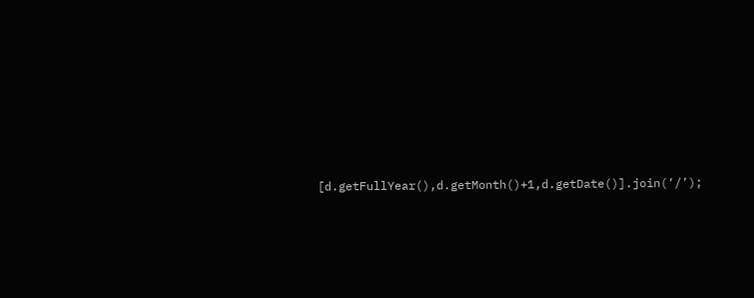[d.getFullYear(),d.getMonth()+1,d.getDate()].join(‘/’);